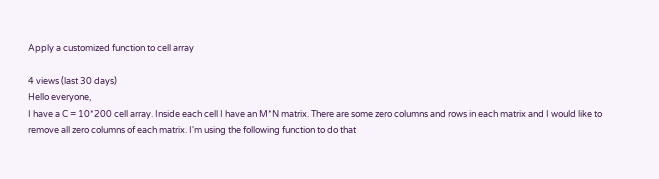Apply a customized function to cell array

4 views (last 30 days)
Hello everyone,
I have a C = 10*200 cell array. Inside each cell I have an M*N matrix. There are some zero columns and rows in each matrix and I would like to remove all zero columns of each matrix. I'm using the following function to do that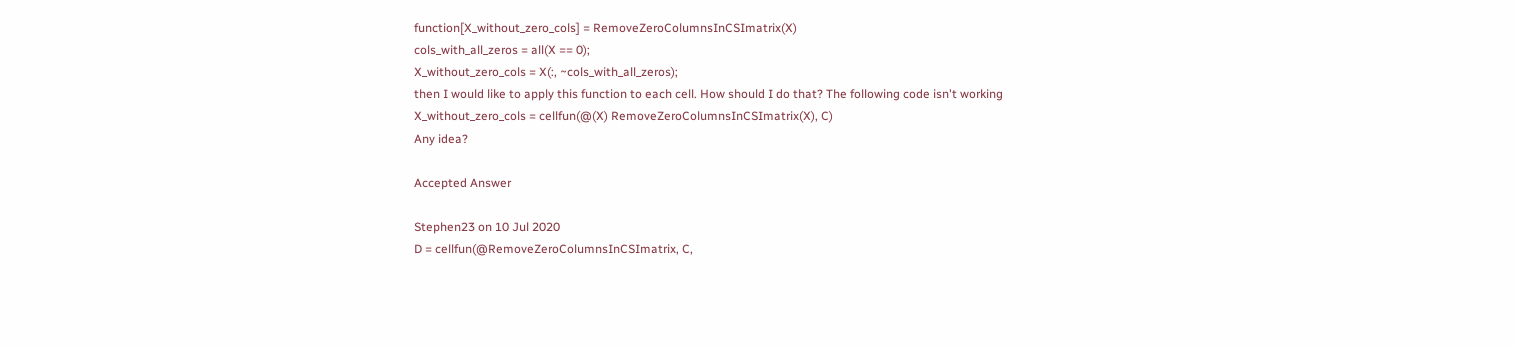function[X_without_zero_cols] = RemoveZeroColumnsInCSImatrix(X)
cols_with_all_zeros = all(X == 0);
X_without_zero_cols = X(:, ~cols_with_all_zeros);
then I would like to apply this function to each cell. How should I do that? The following code isn't working
X_without_zero_cols = cellfun(@(X) RemoveZeroColumnsInCSImatrix(X), C)
Any idea?

Accepted Answer

Stephen23 on 10 Jul 2020
D = cellfun(@RemoveZeroColumnsInCSImatrix, C,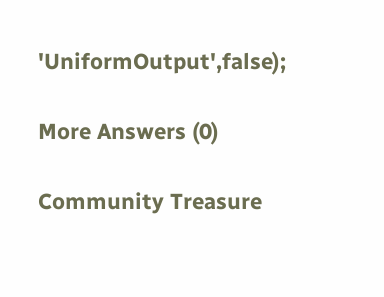'UniformOutput',false);

More Answers (0)

Community Treasure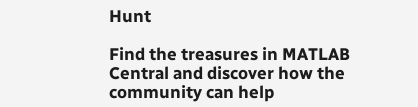Hunt

Find the treasures in MATLAB Central and discover how the community can help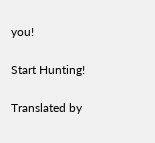you!

Start Hunting!

Translated by